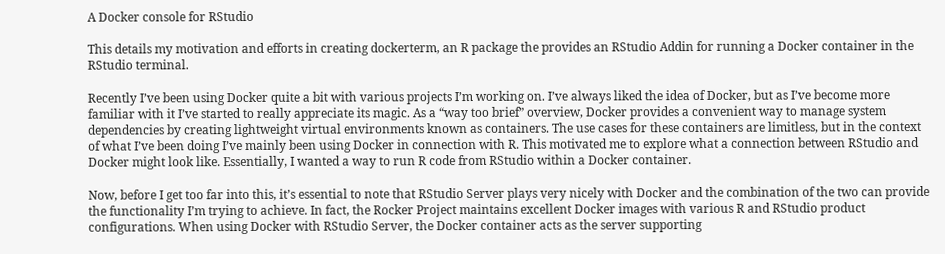A Docker console for RStudio

This details my motivation and efforts in creating dockerterm, an R package the provides an RStudio Addin for running a Docker container in the RStudio terminal.

Recently I’ve been using Docker quite a bit with various projects I’m working on. I’ve always liked the idea of Docker, but as I’ve become more familiar with it I’ve started to really appreciate its magic. As a “way too brief” overview, Docker provides a convenient way to manage system dependencies by creating lightweight virtual environments known as containers. The use cases for these containers are limitless, but in the context of what I’ve been doing I’ve mainly been using Docker in connection with R. This motivated me to explore what a connection between RStudio and Docker might look like. Essentially, I wanted a way to run R code from RStudio within a Docker container.

Now, before I get too far into this, it’s essential to note that RStudio Server plays very nicely with Docker and the combination of the two can provide the functionality I’m trying to achieve. In fact, the Rocker Project maintains excellent Docker images with various R and RStudio product configurations. When using Docker with RStudio Server, the Docker container acts as the server supporting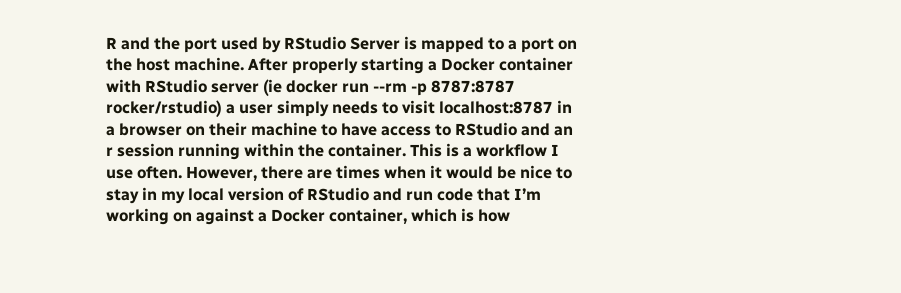R and the port used by RStudio Server is mapped to a port on the host machine. After properly starting a Docker container with RStudio server (ie docker run --rm -p 8787:8787 rocker/rstudio) a user simply needs to visit localhost:8787 in a browser on their machine to have access to RStudio and an r session running within the container. This is a workflow I use often. However, there are times when it would be nice to stay in my local version of RStudio and run code that I’m working on against a Docker container, which is how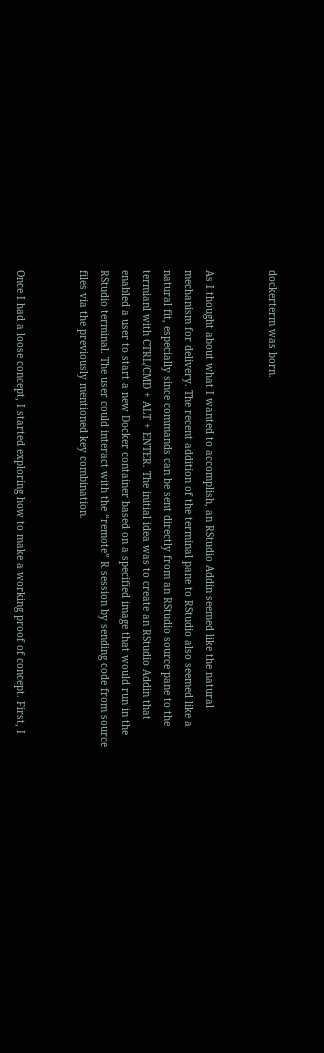dockerterm was born.


As I thought about what I wanted to accomplish, an RStudio Addin seemed like the natural mechanism for delivery. The recent addition of the terminal pane to RStudio also seemed like a natural fit, especially since commands can be sent directly from an RStudio source pane to the termianl with CTRL/CMD + ALT + ENTER. The initial idea was to create an RStudio Addin that enabled a user to start a new Docker container based on a specified image that would run in the RStudio terminal. The user could interact with the “remote” R session by sending code from source files via the previously mentioned key combination.


Once I had a loose concept, I started exploring how to make a working proof of concept. First, I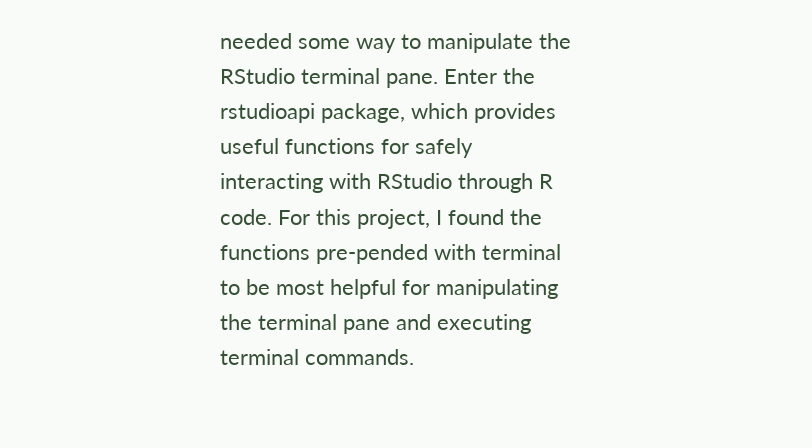needed some way to manipulate the RStudio terminal pane. Enter the rstudioapi package, which provides useful functions for safely interacting with RStudio through R code. For this project, I found the functions pre-pended with terminal to be most helpful for manipulating the terminal pane and executing terminal commands.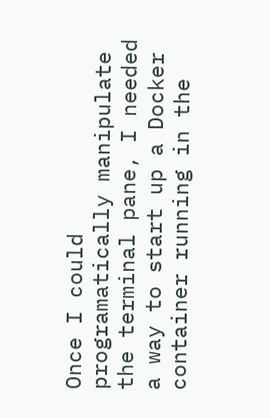Once I could programatically manipulate the terminal pane, I needed a way to start up a Docker container running in the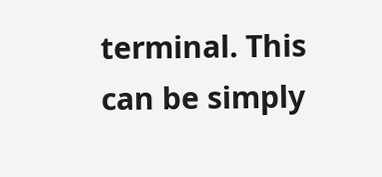terminal. This can be simply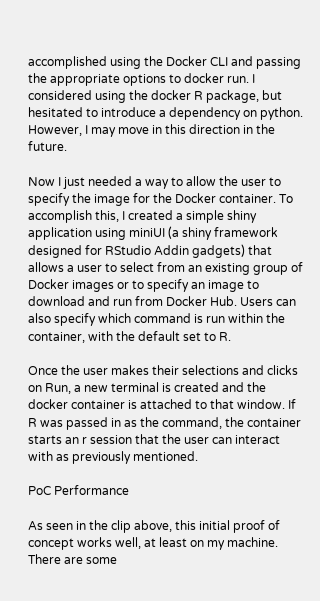accomplished using the Docker CLI and passing the appropriate options to docker run. I considered using the docker R package, but hesitated to introduce a dependency on python. However, I may move in this direction in the future.

Now I just needed a way to allow the user to specify the image for the Docker container. To accomplish this, I created a simple shiny application using miniUI (a shiny framework designed for RStudio Addin gadgets) that allows a user to select from an existing group of Docker images or to specify an image to download and run from Docker Hub. Users can also specify which command is run within the container, with the default set to R.

Once the user makes their selections and clicks on Run, a new terminal is created and the docker container is attached to that window. If R was passed in as the command, the container starts an r session that the user can interact with as previously mentioned.

PoC Performance

As seen in the clip above, this initial proof of concept works well, at least on my machine. There are some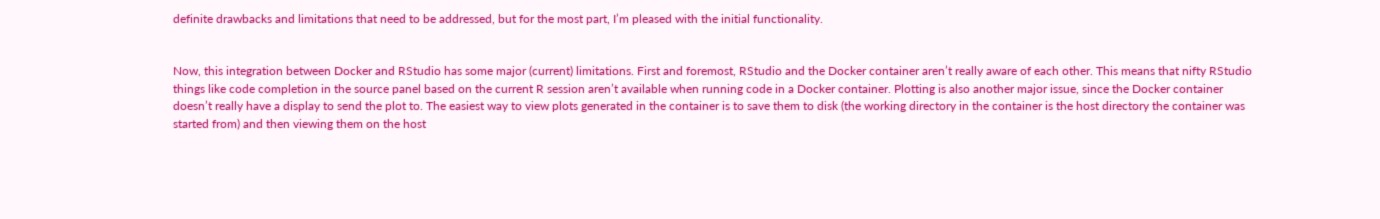definite drawbacks and limitations that need to be addressed, but for the most part, I’m pleased with the initial functionality.


Now, this integration between Docker and RStudio has some major (current) limitations. First and foremost, RStudio and the Docker container aren’t really aware of each other. This means that nifty RStudio things like code completion in the source panel based on the current R session aren’t available when running code in a Docker container. Plotting is also another major issue, since the Docker container doesn’t really have a display to send the plot to. The easiest way to view plots generated in the container is to save them to disk (the working directory in the container is the host directory the container was started from) and then viewing them on the host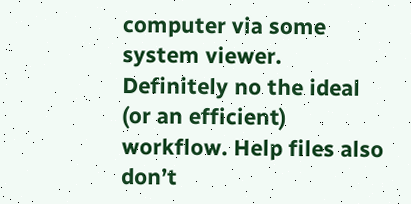computer via some system viewer. Definitely no the ideal (or an efficient) workflow. Help files also don’t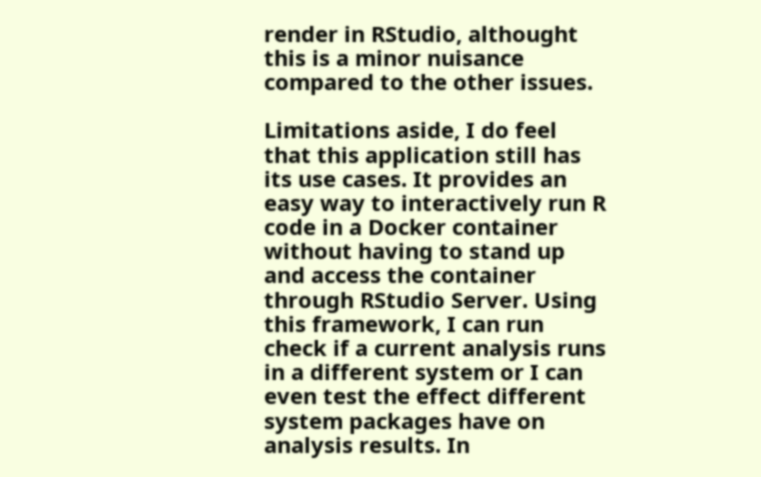render in RStudio, althought this is a minor nuisance compared to the other issues.

Limitations aside, I do feel that this application still has its use cases. It provides an easy way to interactively run R code in a Docker container without having to stand up and access the container through RStudio Server. Using this framework, I can run check if a current analysis runs in a different system or I can even test the effect different system packages have on analysis results. In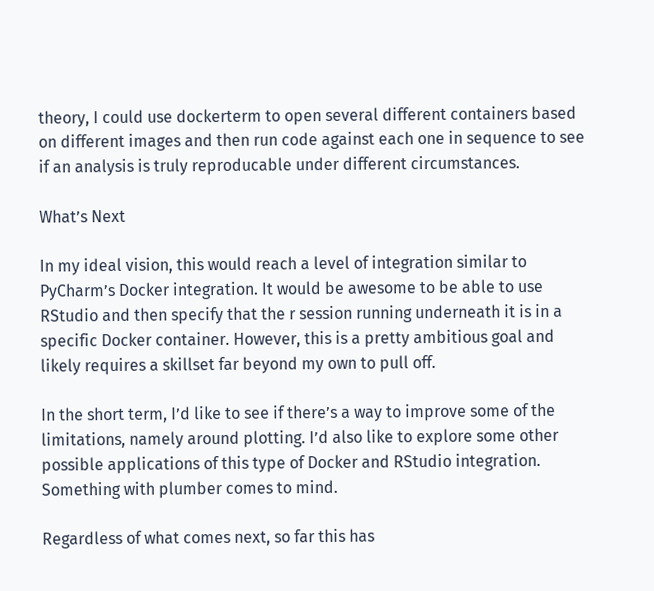theory, I could use dockerterm to open several different containers based on different images and then run code against each one in sequence to see if an analysis is truly reproducable under different circumstances.

What’s Next

In my ideal vision, this would reach a level of integration similar to PyCharm’s Docker integration. It would be awesome to be able to use RStudio and then specify that the r session running underneath it is in a specific Docker container. However, this is a pretty ambitious goal and likely requires a skillset far beyond my own to pull off.

In the short term, I’d like to see if there’s a way to improve some of the limitations, namely around plotting. I’d also like to explore some other possible applications of this type of Docker and RStudio integration. Something with plumber comes to mind.

Regardless of what comes next, so far this has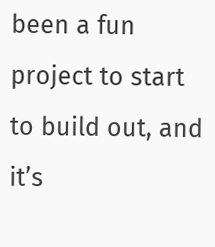been a fun project to start to build out, and it’s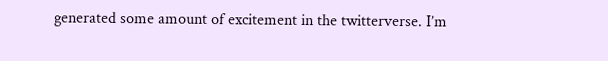generated some amount of excitement in the twitterverse. I’m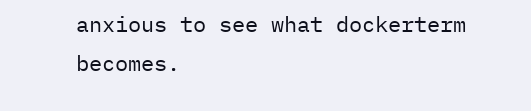anxious to see what dockerterm becomes.